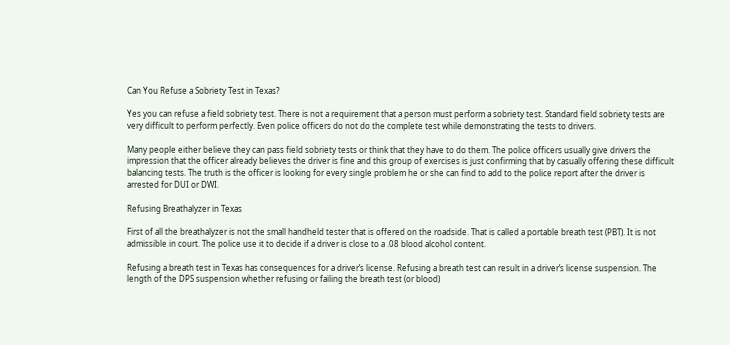Can You Refuse a Sobriety Test in Texas?

Yes you can refuse a field sobriety test. There is not a requirement that a person must perform a sobriety test. Standard field sobriety tests are very difficult to perform perfectly. Even police officers do not do the complete test while demonstrating the tests to drivers.

Many people either believe they can pass field sobriety tests or think that they have to do them. The police officers usually give drivers the impression that the officer already believes the driver is fine and this group of exercises is just confirming that by casually offering these difficult balancing tests. The truth is the officer is looking for every single problem he or she can find to add to the police report after the driver is arrested for DUI or DWI.

Refusing Breathalyzer in Texas

First of all the breathalyzer is not the small handheld tester that is offered on the roadside. That is called a portable breath test (PBT). It is not admissible in court. The police use it to decide if a driver is close to a .08 blood alcohol content.

Refusing a breath test in Texas has consequences for a driver’s license. Refusing a breath test can result in a driver’s license suspension. The length of the DPS suspension whether refusing or failing the breath test (or blood)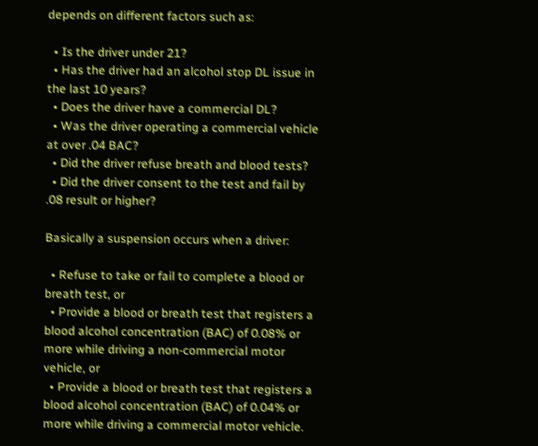depends on different factors such as:

  • Is the driver under 21?
  • Has the driver had an alcohol stop DL issue in the last 10 years?
  • Does the driver have a commercial DL?
  • Was the driver operating a commercial vehicle at over .04 BAC?
  • Did the driver refuse breath and blood tests?
  • Did the driver consent to the test and fail by .08 result or higher?

Basically a suspension occurs when a driver:

  • Refuse to take or fail to complete a blood or breath test, or
  • Provide a blood or breath test that registers a blood alcohol concentration (BAC) of 0.08% or more while driving a non-commercial motor vehicle, or
  • Provide a blood or breath test that registers a blood alcohol concentration (BAC) of 0.04% or more while driving a commercial motor vehicle.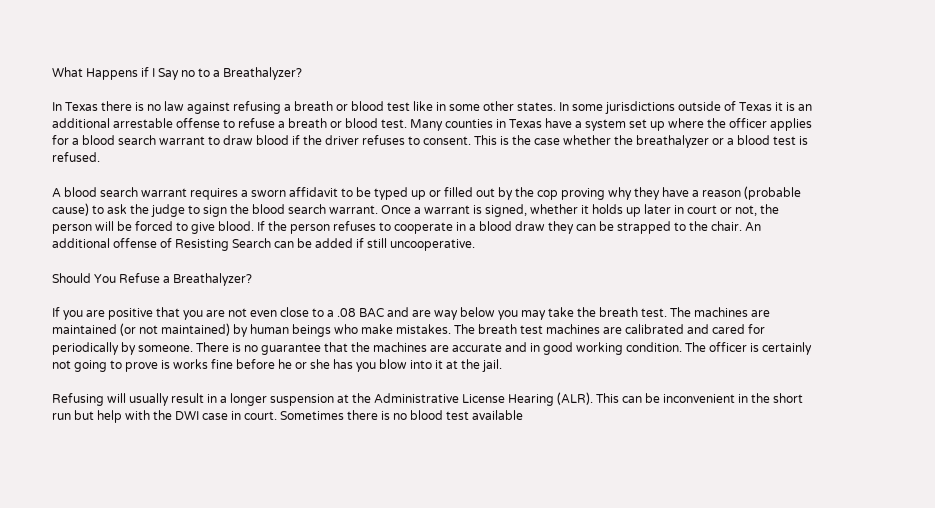What Happens if I Say no to a Breathalyzer?

In Texas there is no law against refusing a breath or blood test like in some other states. In some jurisdictions outside of Texas it is an additional arrestable offense to refuse a breath or blood test. Many counties in Texas have a system set up where the officer applies for a blood search warrant to draw blood if the driver refuses to consent. This is the case whether the breathalyzer or a blood test is refused.

A blood search warrant requires a sworn affidavit to be typed up or filled out by the cop proving why they have a reason (probable cause) to ask the judge to sign the blood search warrant. Once a warrant is signed, whether it holds up later in court or not, the person will be forced to give blood. If the person refuses to cooperate in a blood draw they can be strapped to the chair. An additional offense of Resisting Search can be added if still uncooperative.

Should You Refuse a Breathalyzer?

If you are positive that you are not even close to a .08 BAC and are way below you may take the breath test. The machines are maintained (or not maintained) by human beings who make mistakes. The breath test machines are calibrated and cared for periodically by someone. There is no guarantee that the machines are accurate and in good working condition. The officer is certainly not going to prove is works fine before he or she has you blow into it at the jail.

Refusing will usually result in a longer suspension at the Administrative License Hearing (ALR). This can be inconvenient in the short run but help with the DWI case in court. Sometimes there is no blood test available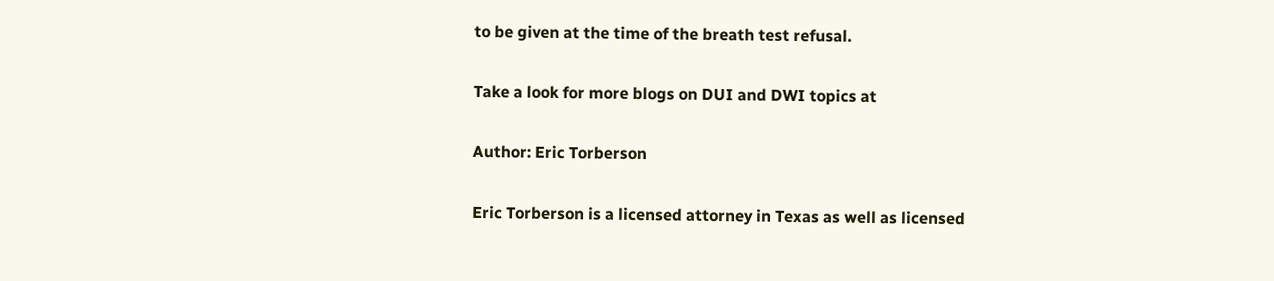to be given at the time of the breath test refusal.

Take a look for more blogs on DUI and DWI topics at

Author: Eric Torberson

Eric Torberson is a licensed attorney in Texas as well as licensed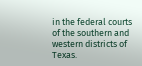in the federal courts of the southern and western districts of Texas.